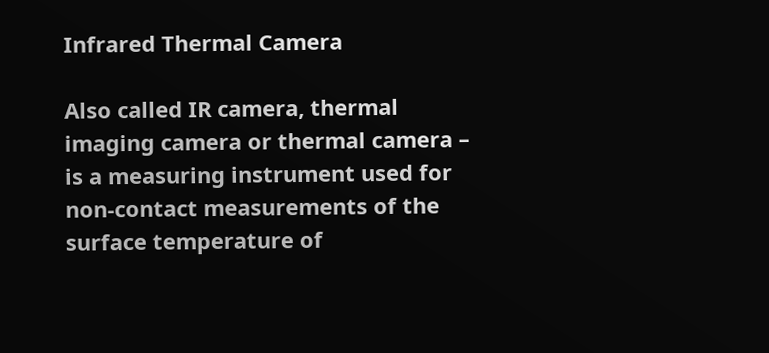Infrared Thermal Camera

Also called IR camera, thermal imaging camera or thermal camera – is a measuring instrument used for non-contact measurements of the surface temperature of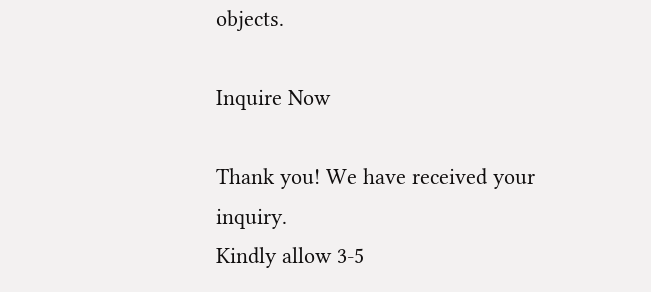objects.

Inquire Now

Thank you! We have received your inquiry.
Kindly allow 3-5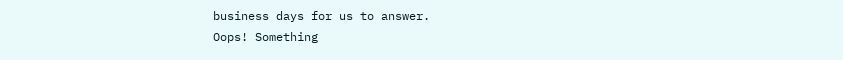business days for us to answer.
Oops! Something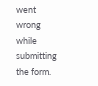went wrong while submitting the form.